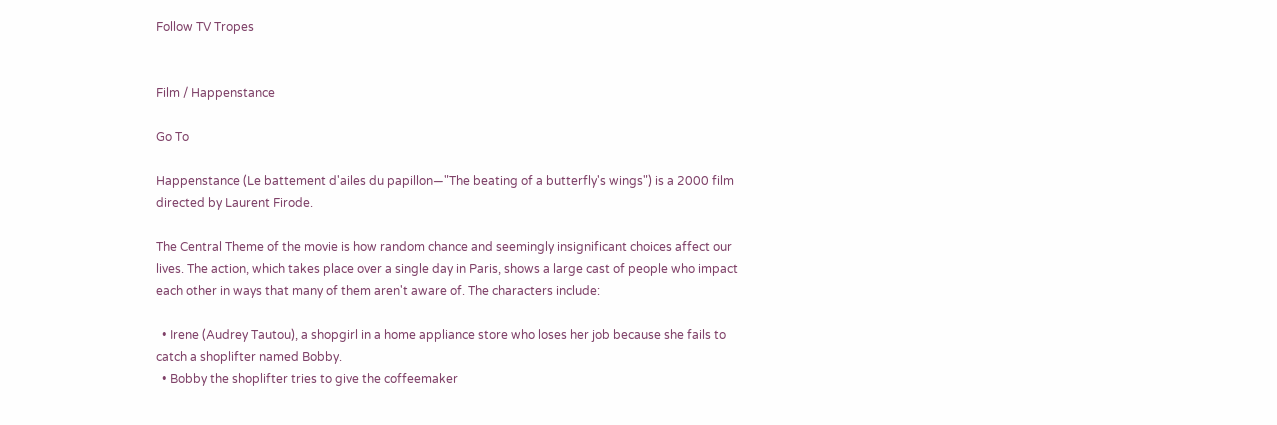Follow TV Tropes


Film / Happenstance

Go To

Happenstance (Le battement d'ailes du papillon—"The beating of a butterfly's wings") is a 2000 film directed by Laurent Firode.

The Central Theme of the movie is how random chance and seemingly insignificant choices affect our lives. The action, which takes place over a single day in Paris, shows a large cast of people who impact each other in ways that many of them aren't aware of. The characters include:

  • Irene (Audrey Tautou), a shopgirl in a home appliance store who loses her job because she fails to catch a shoplifter named Bobby.
  • Bobby the shoplifter tries to give the coffeemaker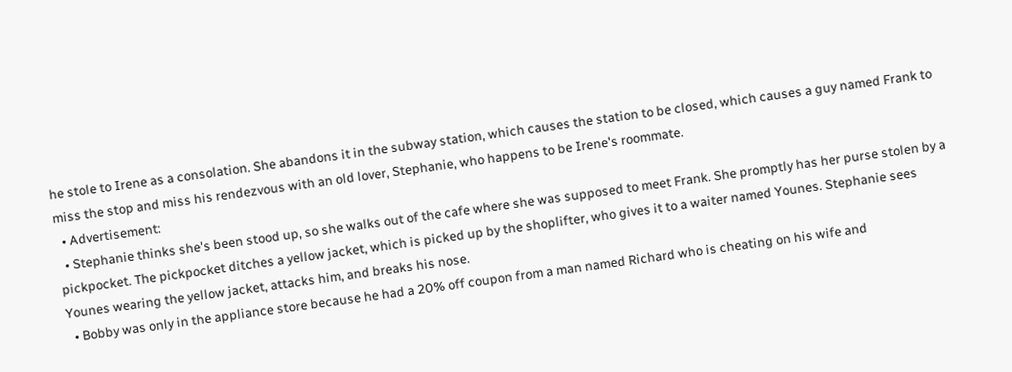he stole to Irene as a consolation. She abandons it in the subway station, which causes the station to be closed, which causes a guy named Frank to miss the stop and miss his rendezvous with an old lover, Stephanie, who happens to be Irene's roommate.
  • Advertisement:
  • Stephanie thinks she's been stood up, so she walks out of the cafe where she was supposed to meet Frank. She promptly has her purse stolen by a pickpocket. The pickpocket ditches a yellow jacket, which is picked up by the shoplifter, who gives it to a waiter named Younes. Stephanie sees Younes wearing the yellow jacket, attacks him, and breaks his nose.
  • Bobby was only in the appliance store because he had a 20% off coupon from a man named Richard who is cheating on his wife and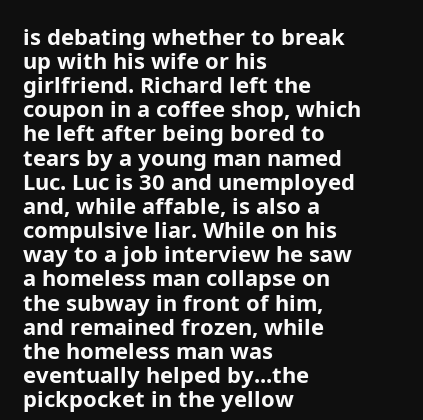is debating whether to break up with his wife or his girlfriend. Richard left the coupon in a coffee shop, which he left after being bored to tears by a young man named Luc. Luc is 30 and unemployed and, while affable, is also a compulsive liar. While on his way to a job interview he saw a homeless man collapse on the subway in front of him, and remained frozen, while the homeless man was eventually helped by...the pickpocket in the yellow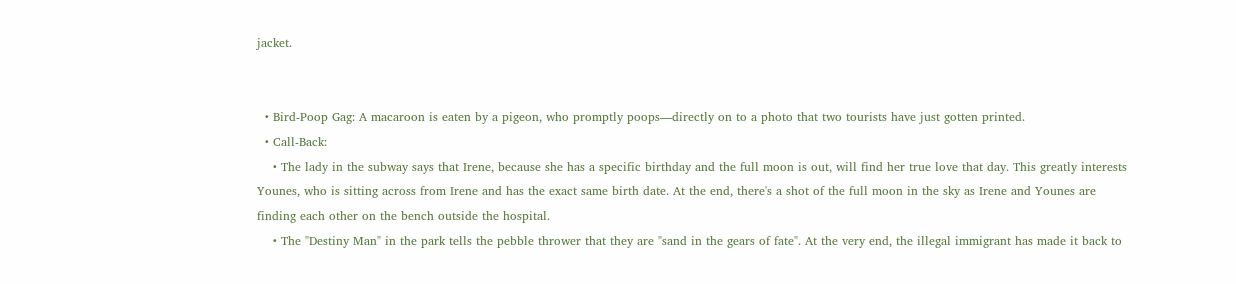jacket.


  • Bird-Poop Gag: A macaroon is eaten by a pigeon, who promptly poops—directly on to a photo that two tourists have just gotten printed.
  • Call-Back:
    • The lady in the subway says that Irene, because she has a specific birthday and the full moon is out, will find her true love that day. This greatly interests Younes, who is sitting across from Irene and has the exact same birth date. At the end, there's a shot of the full moon in the sky as Irene and Younes are finding each other on the bench outside the hospital.
    • The "Destiny Man" in the park tells the pebble thrower that they are "sand in the gears of fate". At the very end, the illegal immigrant has made it back to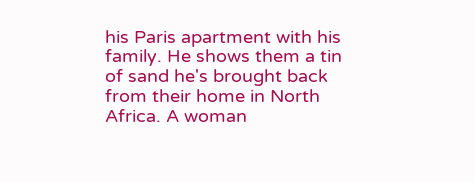his Paris apartment with his family. He shows them a tin of sand he's brought back from their home in North Africa. A woman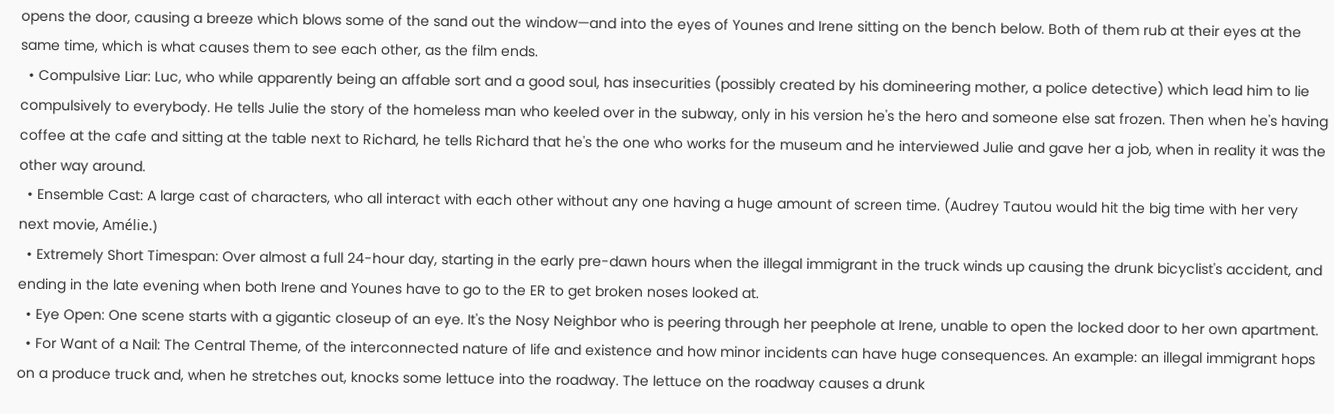opens the door, causing a breeze which blows some of the sand out the window—and into the eyes of Younes and Irene sitting on the bench below. Both of them rub at their eyes at the same time, which is what causes them to see each other, as the film ends.
  • Compulsive Liar: Luc, who while apparently being an affable sort and a good soul, has insecurities (possibly created by his domineering mother, a police detective) which lead him to lie compulsively to everybody. He tells Julie the story of the homeless man who keeled over in the subway, only in his version he's the hero and someone else sat frozen. Then when he's having coffee at the cafe and sitting at the table next to Richard, he tells Richard that he's the one who works for the museum and he interviewed Julie and gave her a job, when in reality it was the other way around.
  • Ensemble Cast: A large cast of characters, who all interact with each other without any one having a huge amount of screen time. (Audrey Tautou would hit the big time with her very next movie, Amélie.)
  • Extremely Short Timespan: Over almost a full 24-hour day, starting in the early pre-dawn hours when the illegal immigrant in the truck winds up causing the drunk bicyclist's accident, and ending in the late evening when both Irene and Younes have to go to the ER to get broken noses looked at.
  • Eye Open: One scene starts with a gigantic closeup of an eye. It's the Nosy Neighbor who is peering through her peephole at Irene, unable to open the locked door to her own apartment.
  • For Want of a Nail: The Central Theme, of the interconnected nature of life and existence and how minor incidents can have huge consequences. An example: an illegal immigrant hops on a produce truck and, when he stretches out, knocks some lettuce into the roadway. The lettuce on the roadway causes a drunk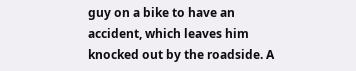guy on a bike to have an accident, which leaves him knocked out by the roadside. A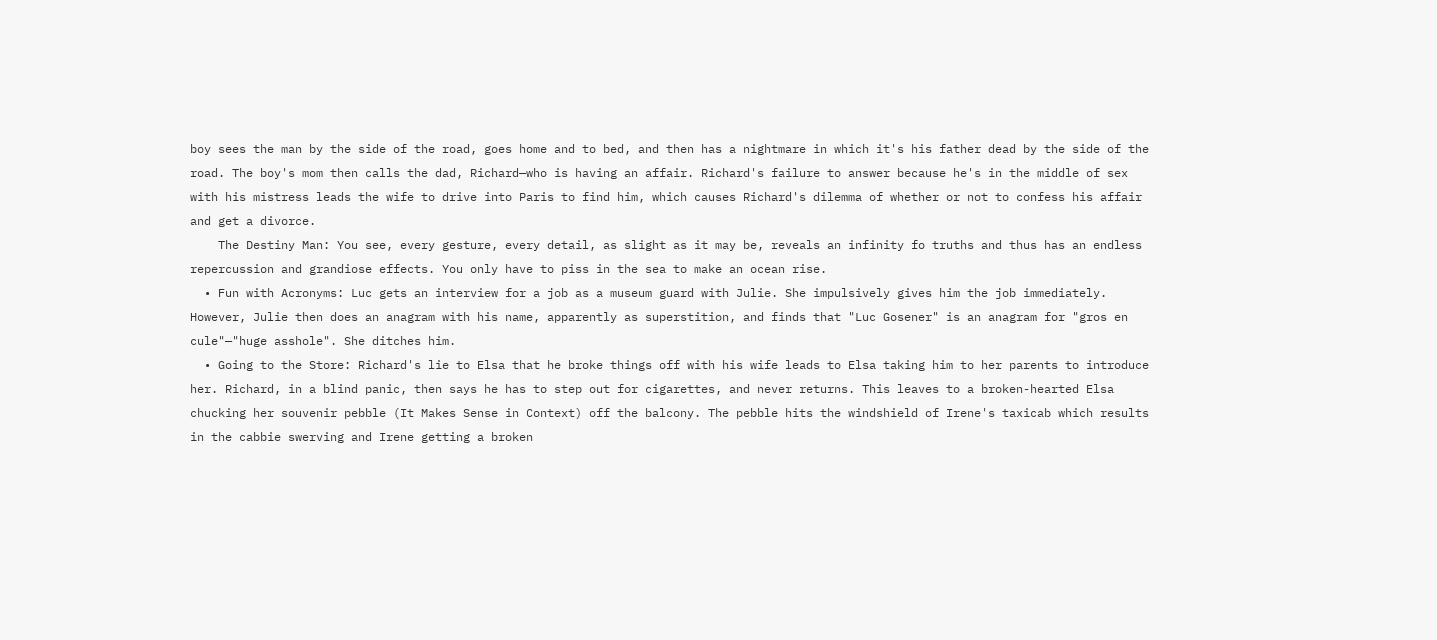boy sees the man by the side of the road, goes home and to bed, and then has a nightmare in which it's his father dead by the side of the road. The boy's mom then calls the dad, Richard—who is having an affair. Richard's failure to answer because he's in the middle of sex with his mistress leads the wife to drive into Paris to find him, which causes Richard's dilemma of whether or not to confess his affair and get a divorce.
    The Destiny Man: You see, every gesture, every detail, as slight as it may be, reveals an infinity fo truths and thus has an endless repercussion and grandiose effects. You only have to piss in the sea to make an ocean rise.
  • Fun with Acronyms: Luc gets an interview for a job as a museum guard with Julie. She impulsively gives him the job immediately. However, Julie then does an anagram with his name, apparently as superstition, and finds that "Luc Gosener" is an anagram for "gros en cule"—"huge asshole". She ditches him.
  • Going to the Store: Richard's lie to Elsa that he broke things off with his wife leads to Elsa taking him to her parents to introduce her. Richard, in a blind panic, then says he has to step out for cigarettes, and never returns. This leaves to a broken-hearted Elsa chucking her souvenir pebble (It Makes Sense in Context) off the balcony. The pebble hits the windshield of Irene's taxicab which results in the cabbie swerving and Irene getting a broken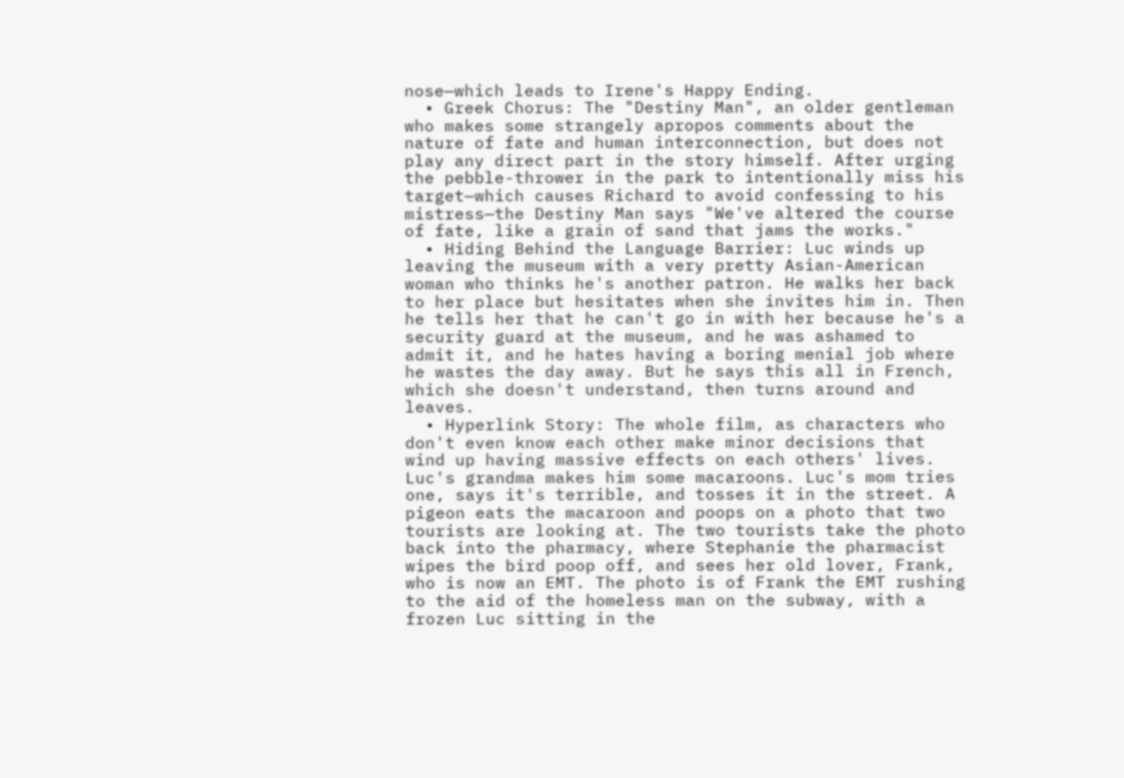nose—which leads to Irene's Happy Ending.
  • Greek Chorus: The "Destiny Man", an older gentleman who makes some strangely apropos comments about the nature of fate and human interconnection, but does not play any direct part in the story himself. After urging the pebble-thrower in the park to intentionally miss his target—which causes Richard to avoid confessing to his mistress—the Destiny Man says "We've altered the course of fate, like a grain of sand that jams the works."
  • Hiding Behind the Language Barrier: Luc winds up leaving the museum with a very pretty Asian-American woman who thinks he's another patron. He walks her back to her place but hesitates when she invites him in. Then he tells her that he can't go in with her because he's a security guard at the museum, and he was ashamed to admit it, and he hates having a boring menial job where he wastes the day away. But he says this all in French, which she doesn't understand, then turns around and leaves.
  • Hyperlink Story: The whole film, as characters who don't even know each other make minor decisions that wind up having massive effects on each others' lives. Luc's grandma makes him some macaroons. Luc's mom tries one, says it's terrible, and tosses it in the street. A pigeon eats the macaroon and poops on a photo that two tourists are looking at. The two tourists take the photo back into the pharmacy, where Stephanie the pharmacist wipes the bird poop off, and sees her old lover, Frank, who is now an EMT. The photo is of Frank the EMT rushing to the aid of the homeless man on the subway, with a frozen Luc sitting in the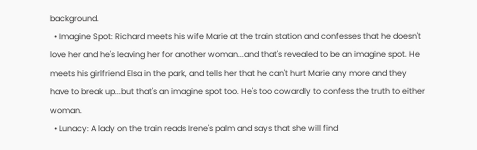background.
  • Imagine Spot: Richard meets his wife Marie at the train station and confesses that he doesn't love her and he's leaving her for another woman...and that's revealed to be an imagine spot. He meets his girlfriend Elsa in the park, and tells her that he can't hurt Marie any more and they have to break up...but that's an imagine spot too. He's too cowardly to confess the truth to either woman.
  • Lunacy: A lady on the train reads Irene's palm and says that she will find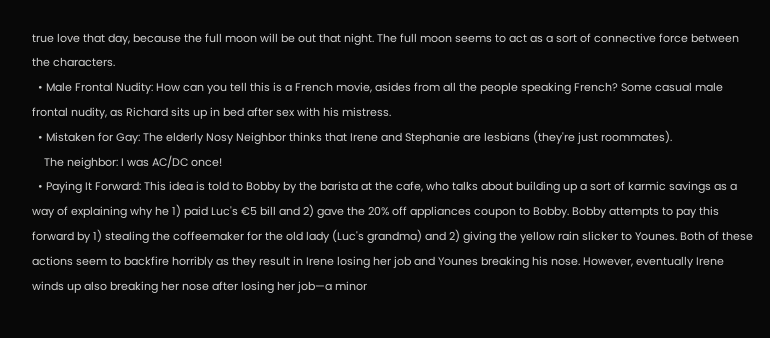true love that day, because the full moon will be out that night. The full moon seems to act as a sort of connective force between the characters.
  • Male Frontal Nudity: How can you tell this is a French movie, asides from all the people speaking French? Some casual male frontal nudity, as Richard sits up in bed after sex with his mistress.
  • Mistaken for Gay: The elderly Nosy Neighbor thinks that Irene and Stephanie are lesbians (they're just roommates).
    The neighbor: I was AC/DC once!
  • Paying It Forward: This idea is told to Bobby by the barista at the cafe, who talks about building up a sort of karmic savings as a way of explaining why he 1) paid Luc's €5 bill and 2) gave the 20% off appliances coupon to Bobby. Bobby attempts to pay this forward by 1) stealing the coffeemaker for the old lady (Luc's grandma) and 2) giving the yellow rain slicker to Younes. Both of these actions seem to backfire horribly as they result in Irene losing her job and Younes breaking his nose. However, eventually Irene winds up also breaking her nose after losing her job—a minor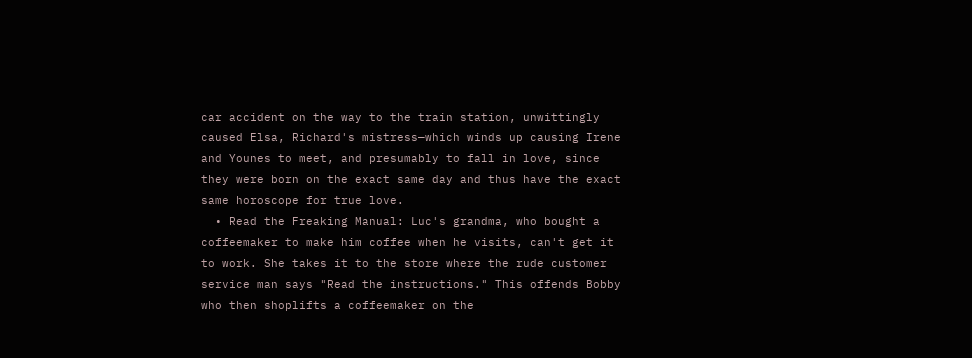car accident on the way to the train station, unwittingly caused Elsa, Richard's mistress—which winds up causing Irene and Younes to meet, and presumably to fall in love, since they were born on the exact same day and thus have the exact same horoscope for true love.
  • Read the Freaking Manual: Luc's grandma, who bought a coffeemaker to make him coffee when he visits, can't get it to work. She takes it to the store where the rude customer service man says "Read the instructions." This offends Bobby who then shoplifts a coffeemaker on the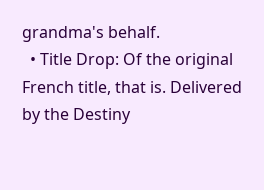grandma's behalf.
  • Title Drop: Of the original French title, that is. Delivered by the Destiny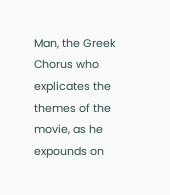Man, the Greek Chorus who explicates the themes of the movie, as he expounds on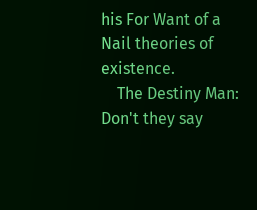his For Want of a Nail theories of existence.
    The Destiny Man: Don't they say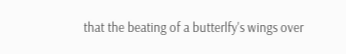that the beating of a butterlfy's wings over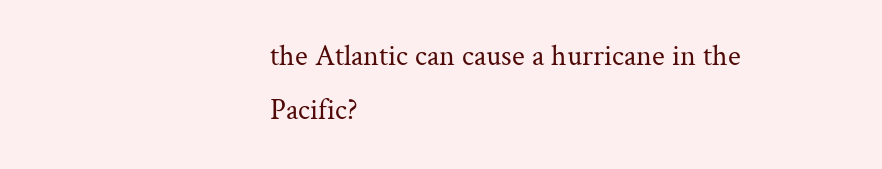the Atlantic can cause a hurricane in the Pacific?